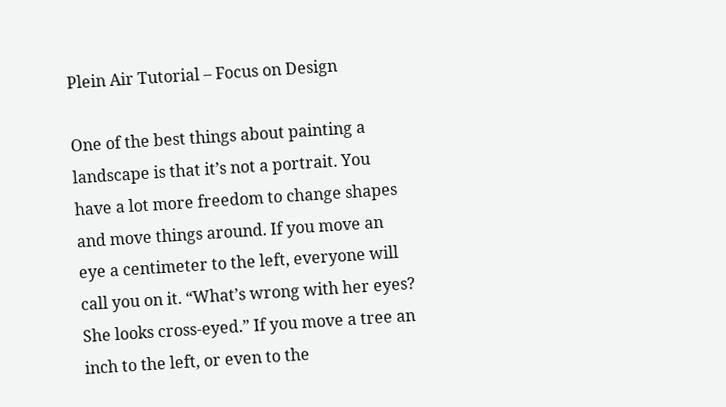Plein Air Tutorial – Focus on Design

One of the best things about painting a landscape is that it’s not a portrait. You have a lot more freedom to change shapes and move things around. If you move an eye a centimeter to the left, everyone will call you on it. “What’s wrong with her eyes? She looks cross-eyed.” If you move a tree an inch to the left, or even to the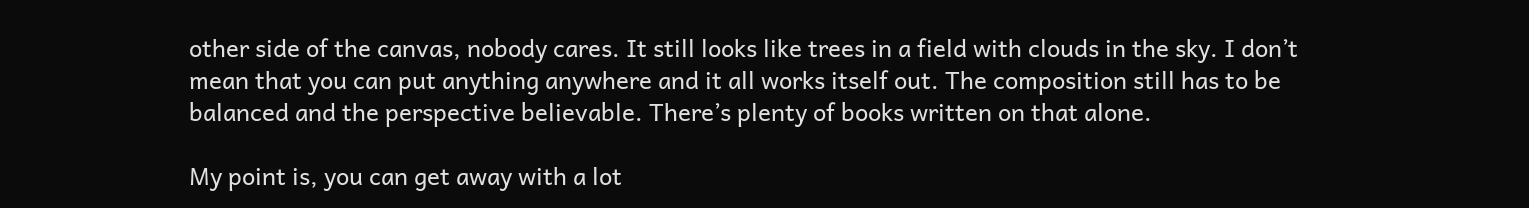other side of the canvas, nobody cares. It still looks like trees in a field with clouds in the sky. I don’t mean that you can put anything anywhere and it all works itself out. The composition still has to be balanced and the perspective believable. There’s plenty of books written on that alone.

My point is, you can get away with a lot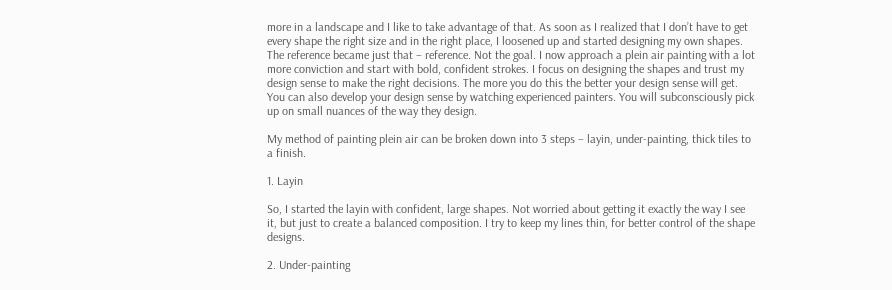more in a landscape and I like to take advantage of that. As soon as I realized that I don’t have to get every shape the right size and in the right place, I loosened up and started designing my own shapes. The reference became just that – reference. Not the goal. I now approach a plein air painting with a lot more conviction and start with bold, confident strokes. I focus on designing the shapes and trust my design sense to make the right decisions. The more you do this the better your design sense will get. You can also develop your design sense by watching experienced painters. You will subconsciously pick up on small nuances of the way they design.

My method of painting plein air can be broken down into 3 steps – layin, under-painting, thick tiles to a finish.

1. Layin

So, I started the layin with confident, large shapes. Not worried about getting it exactly the way I see it, but just to create a balanced composition. I try to keep my lines thin, for better control of the shape designs.

2. Under-painting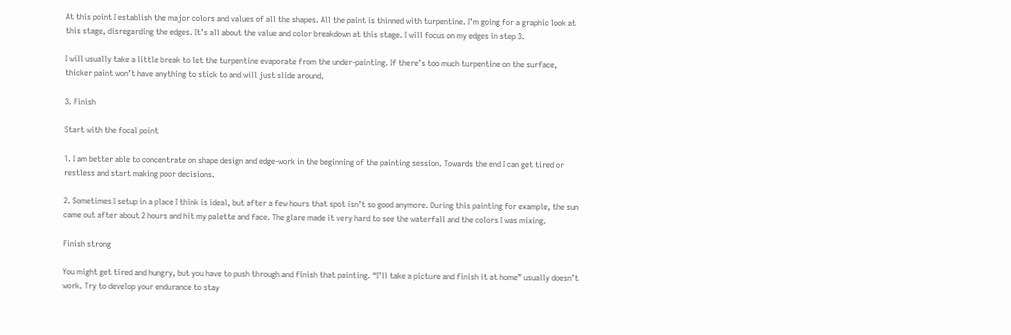At this point I establish the major colors and values of all the shapes. All the paint is thinned with turpentine. I’m going for a graphic look at this stage, disregarding the edges. It’s all about the value and color breakdown at this stage. I will focus on my edges in step 3.

I will usually take a little break to let the turpentine evaporate from the under-painting. If there’s too much turpentine on the surface, thicker paint won’t have anything to stick to and will just slide around.

3. Finish

Start with the focal point

1. I am better able to concentrate on shape design and edge-work in the beginning of the painting session. Towards the end I can get tired or restless and start making poor decisions.

2. Sometimes I setup in a place I think is ideal, but after a few hours that spot isn’t so good anymore. During this painting for example, the sun came out after about 2 hours and hit my palette and face. The glare made it very hard to see the waterfall and the colors I was mixing.

Finish strong

You might get tired and hungry, but you have to push through and finish that painting. “I’ll take a picture and finish it at home” usually doesn’t work. Try to develop your endurance to stay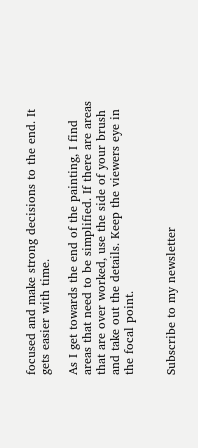focused and make strong decisions to the end. It gets easier with time.

As I get towards the end of the painting, I find areas that need to be simplified. If there are areas that are over worked, use the side of your brush and take out the details. Keep the viewers eye in the focal point.


Subscribe to my newsletter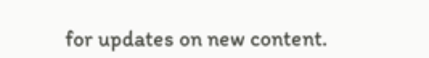for updates on new content.